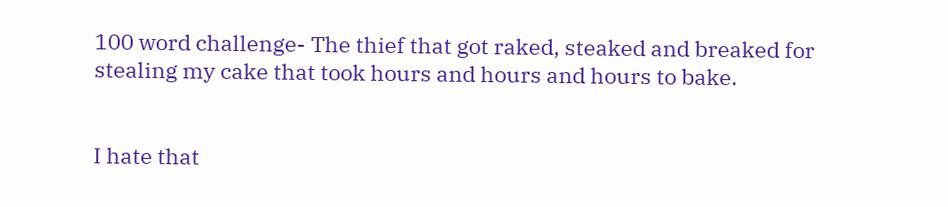100 word challenge- The thief that got raked, steaked and breaked for stealing my cake that took hours and hours and hours to bake.


I hate that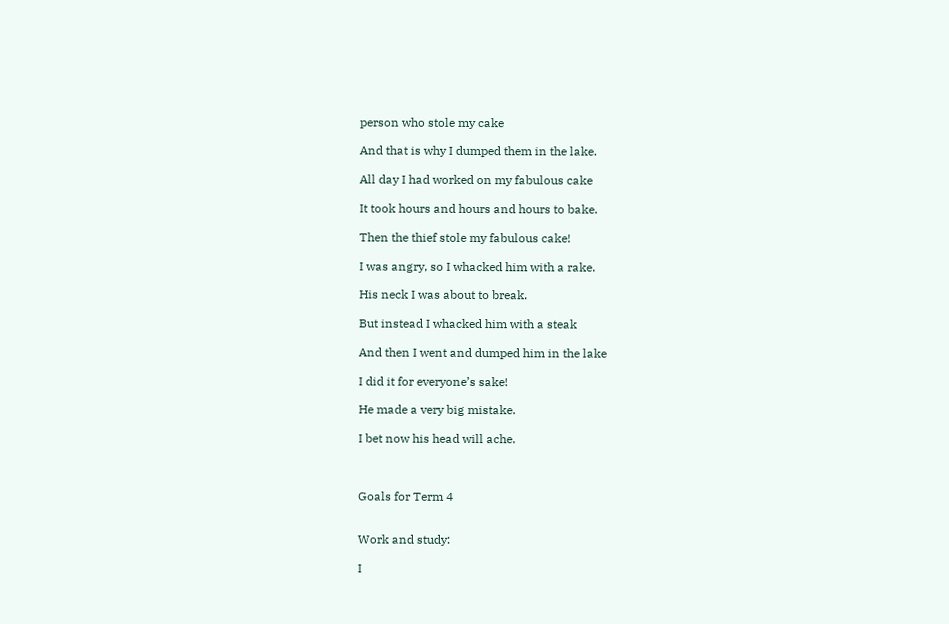person who stole my cake

And that is why I dumped them in the lake.

All day I had worked on my fabulous cake

It took hours and hours and hours to bake.

Then the thief stole my fabulous cake!

I was angry, so I whacked him with a rake.

His neck I was about to break.

But instead I whacked him with a steak

And then I went and dumped him in the lake

I did it for everyone’s sake!

He made a very big mistake.

I bet now his head will ache.



Goals for Term 4


Work and study:

I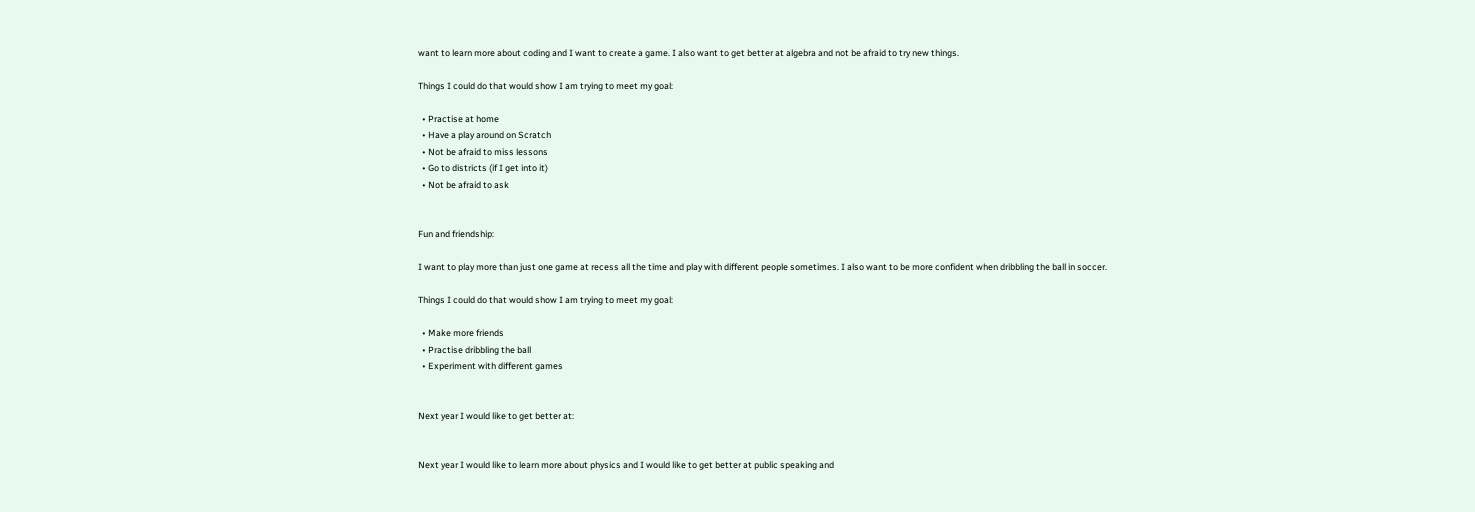want to learn more about coding and I want to create a game. I also want to get better at algebra and not be afraid to try new things.

Things I could do that would show I am trying to meet my goal:

  • Practise at home
  • Have a play around on Scratch
  • Not be afraid to miss lessons
  • Go to districts (if I get into it)
  • Not be afraid to ask


Fun and friendship:

I want to play more than just one game at recess all the time and play with different people sometimes. I also want to be more confident when dribbling the ball in soccer.

Things I could do that would show I am trying to meet my goal:

  • Make more friends
  • Practise dribbling the ball
  • Experiment with different games


Next year I would like to get better at:


Next year I would like to learn more about physics and I would like to get better at public speaking and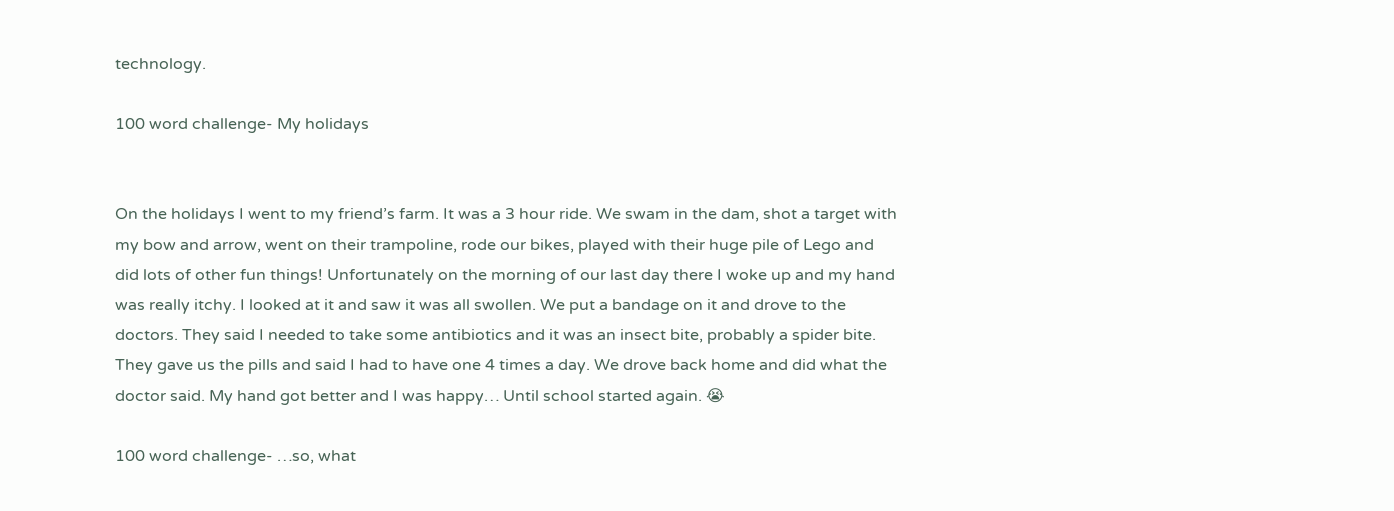technology.

100 word challenge- My holidays


On the holidays I went to my friend’s farm. It was a 3 hour ride. We swam in the dam, shot a target with my bow and arrow, went on their trampoline, rode our bikes, played with their huge pile of Lego and did lots of other fun things! Unfortunately on the morning of our last day there I woke up and my hand was really itchy. I looked at it and saw it was all swollen. We put a bandage on it and drove to the doctors. They said I needed to take some antibiotics and it was an insect bite, probably a spider bite. They gave us the pills and said I had to have one 4 times a day. We drove back home and did what the doctor said. My hand got better and I was happy… Until school started again. 😭

100 word challenge- …so, what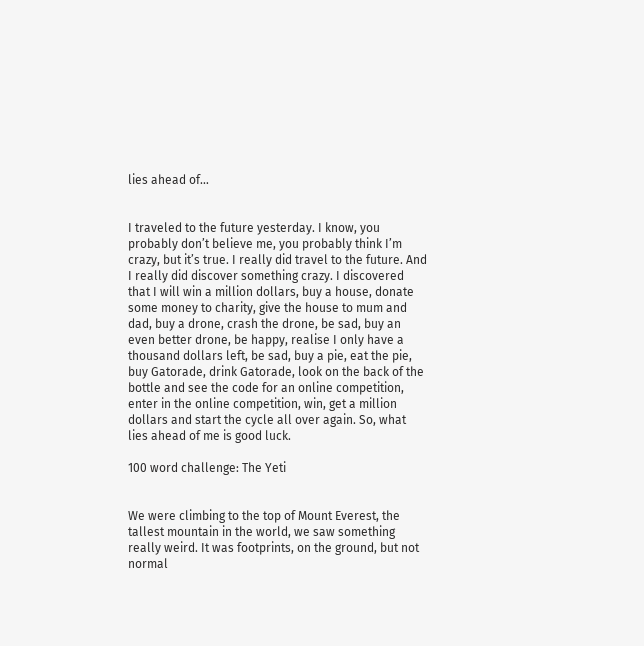lies ahead of…


I traveled to the future yesterday. I know, you probably don’t believe me, you probably think I’m crazy, but it’s true. I really did travel to the future. And I really did discover something crazy. I discovered that I will win a million dollars, buy a house, donate some money to charity, give the house to mum and dad, buy a drone, crash the drone, be sad, buy an even better drone, be happy, realise I only have a thousand dollars left, be sad, buy a pie, eat the pie, buy Gatorade, drink Gatorade, look on the back of the bottle and see the code for an online competition, enter in the online competition, win, get a million dollars and start the cycle all over again. So, what lies ahead of me is good luck.

100 word challenge: The Yeti


We were climbing to the top of Mount Everest, the tallest mountain in the world, we saw something really weird. It was footprints, on the ground, but not normal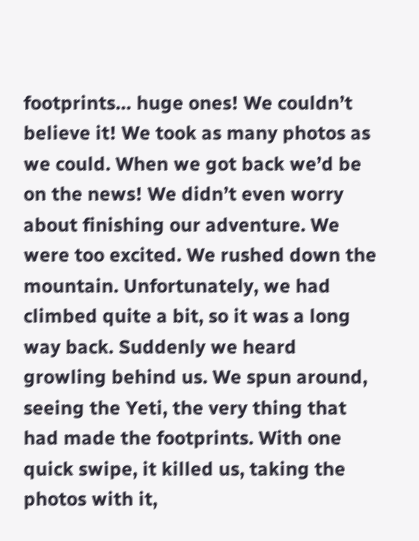footprints… huge ones! We couldn’t believe it! We took as many photos as we could. When we got back we’d be on the news! We didn’t even worry about finishing our adventure. We were too excited. We rushed down the mountain. Unfortunately, we had climbed quite a bit, so it was a long way back. Suddenly we heard growling behind us. We spun around, seeing the Yeti, the very thing that had made the footprints. With one quick swipe, it killed us, taking the photos with it,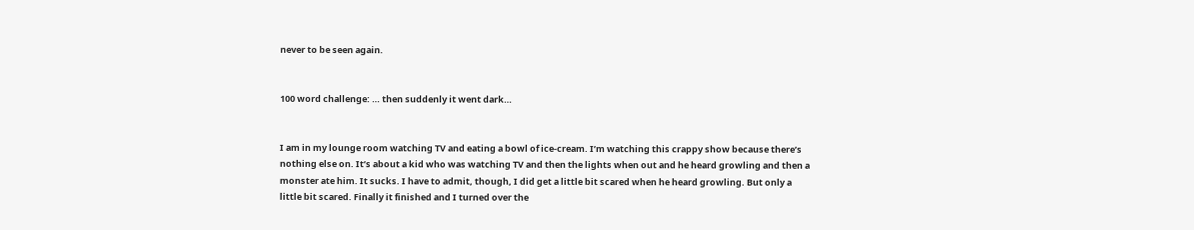never to be seen again.


100 word challenge: … then suddenly it went dark…


I am in my lounge room watching TV and eating a bowl of ice-cream. I’m watching this crappy show because there’s nothing else on. It’s about a kid who was watching TV and then the lights when out and he heard growling and then a monster ate him. It sucks. I have to admit, though, I did get a little bit scared when he heard growling. But only a little bit scared. Finally it finished and I turned over the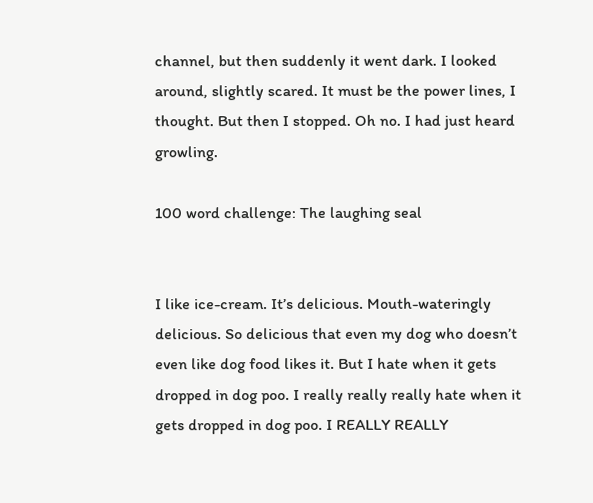channel, but then suddenly it went dark. I looked around, slightly scared. It must be the power lines, I thought. But then I stopped. Oh no. I had just heard growling.

100 word challenge: The laughing seal


I like ice-cream. It’s delicious. Mouth-wateringly delicious. So delicious that even my dog who doesn’t even like dog food likes it. But I hate when it gets dropped in dog poo. I really really really hate when it gets dropped in dog poo. I REALLY REALLY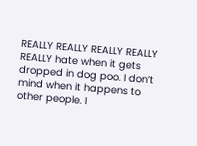REALLY REALLY REALLY REALLY REALLY hate when it gets dropped in dog poo. I don’t mind when it happens to other people. I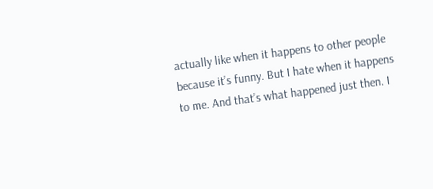actually like when it happens to other people because it’s funny. But I hate when it happens to me. And that’s what happened just then. I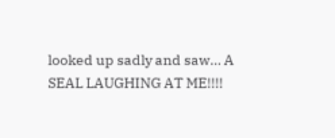looked up sadly and saw… A SEAL LAUGHING AT ME!!!!